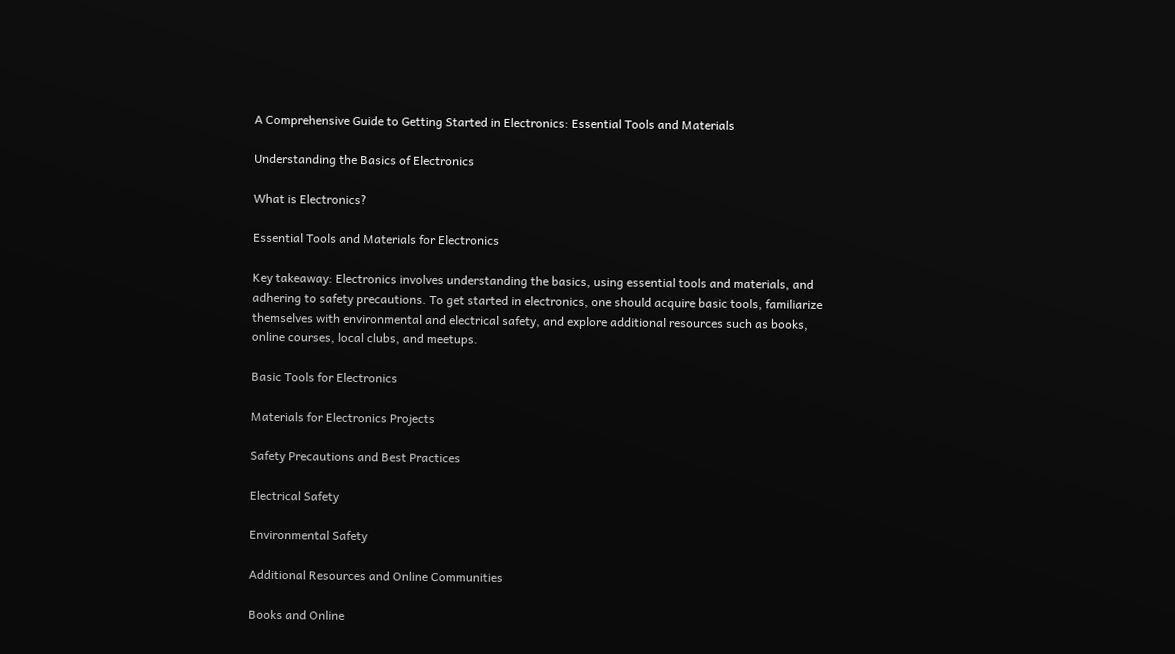A Comprehensive Guide to Getting Started in Electronics: Essential Tools and Materials

Understanding the Basics of Electronics

What is Electronics?

Essential Tools and Materials for Electronics

Key takeaway: Electronics involves understanding the basics, using essential tools and materials, and adhering to safety precautions. To get started in electronics, one should acquire basic tools, familiarize themselves with environmental and electrical safety, and explore additional resources such as books, online courses, local clubs, and meetups.

Basic Tools for Electronics

Materials for Electronics Projects

Safety Precautions and Best Practices

Electrical Safety

Environmental Safety

Additional Resources and Online Communities

Books and Online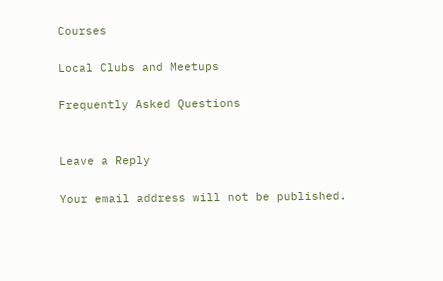Courses

Local Clubs and Meetups

Frequently Asked Questions


Leave a Reply

Your email address will not be published.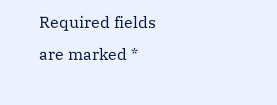Required fields are marked *